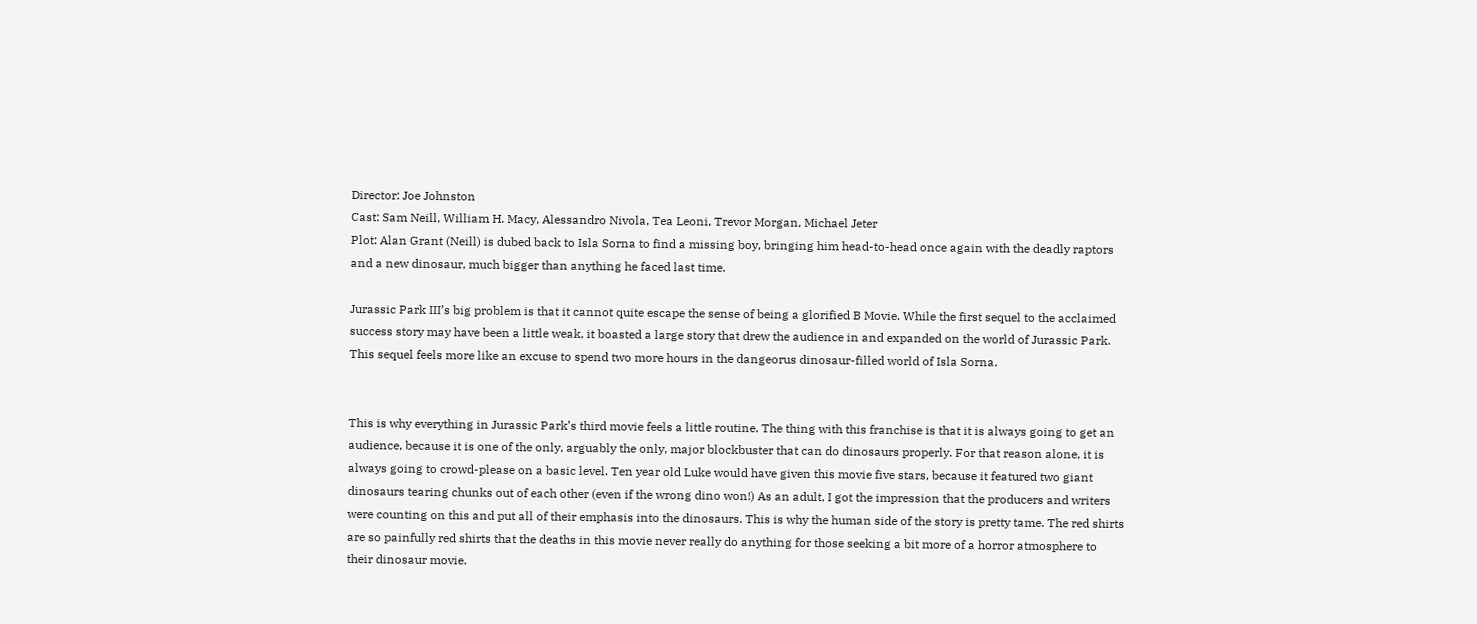Director: Joe Johnston
Cast: Sam Neill, William H. Macy, Alessandro Nivola, Tea Leoni, Trevor Morgan, Michael Jeter
Plot: Alan Grant (Neill) is dubed back to Isla Sorna to find a missing boy, bringing him head-to-head once again with the deadly raptors and a new dinosaur, much bigger than anything he faced last time.

Jurassic Park III’s big problem is that it cannot quite escape the sense of being a glorified B Movie. While the first sequel to the acclaimed success story may have been a little weak, it boasted a large story that drew the audience in and expanded on the world of Jurassic Park. This sequel feels more like an excuse to spend two more hours in the dangeorus dinosaur-filled world of Isla Sorna.


This is why everything in Jurassic Park’s third movie feels a little routine. The thing with this franchise is that it is always going to get an audience, because it is one of the only, arguably the only, major blockbuster that can do dinosaurs properly. For that reason alone, it is always going to crowd-please on a basic level. Ten year old Luke would have given this movie five stars, because it featured two giant dinosaurs tearing chunks out of each other (even if the wrong dino won!) As an adult, I got the impression that the producers and writers were counting on this and put all of their emphasis into the dinosaurs. This is why the human side of the story is pretty tame. The red shirts are so painfully red shirts that the deaths in this movie never really do anything for those seeking a bit more of a horror atmosphere to their dinosaur movie.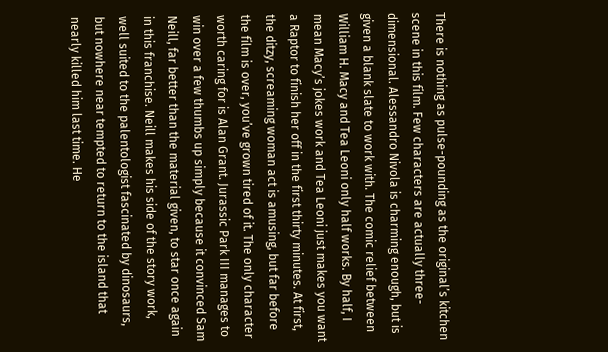There is nothing as pulse-pounding as the original’s kitchen scene in this film. Few characters are actually three-dimensional. Alessandro Nivola is charming enough, but is given a blank slate to work with. The comic relief between William H. Macy and Tea Leoni only half works. By half, I mean Macy’s jokes work and Tea Leoni just makes you want a Raptor to finish her off in the first thirty minutes. At first, the ditzy, screaming woman act is amusing, but far before the film is over, you’ve grown tired of it. The only character worth caring for is Alan Grant. Jurassic Park III manages to win over a few thumbs up simply because it convinced Sam Neill, far better than the material given, to star once again in this franchise. Neill makes his side of the story work, well suited to the palentologist fascinated by dinosaurs, but nowhere near tempted to return to the island that nearly killed him last time. He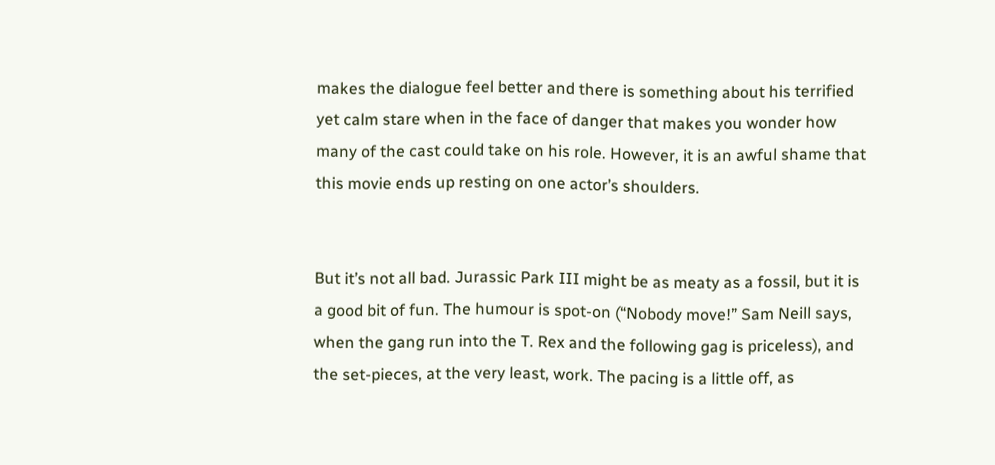makes the dialogue feel better and there is something about his terrified yet calm stare when in the face of danger that makes you wonder how many of the cast could take on his role. However, it is an awful shame that this movie ends up resting on one actor’s shoulders.


But it’s not all bad. Jurassic Park III might be as meaty as a fossil, but it is a good bit of fun. The humour is spot-on (“Nobody move!” Sam Neill says, when the gang run into the T. Rex and the following gag is priceless), and the set-pieces, at the very least, work. The pacing is a little off, as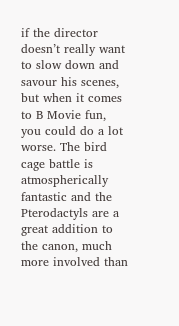if the director doesn’t really want to slow down and savour his scenes, but when it comes to B Movie fun, you could do a lot worse. The bird cage battle is atmospherically fantastic and the Pterodactyls are a great addition to the canon, much more involved than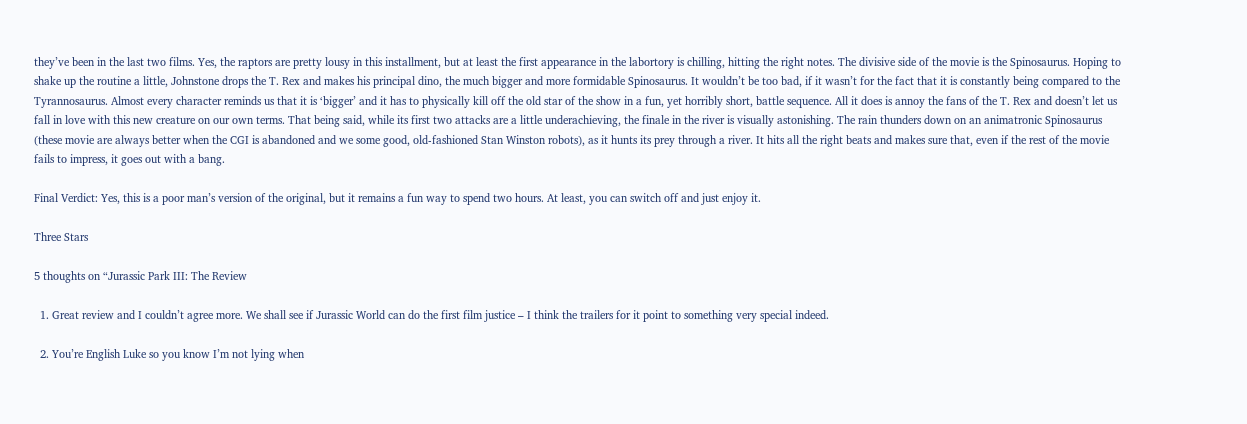they’ve been in the last two films. Yes, the raptors are pretty lousy in this installment, but at least the first appearance in the labortory is chilling, hitting the right notes. The divisive side of the movie is the Spinosaurus. Hoping to shake up the routine a little, Johnstone drops the T. Rex and makes his principal dino, the much bigger and more formidable Spinosaurus. It wouldn’t be too bad, if it wasn’t for the fact that it is constantly being compared to the Tyrannosaurus. Almost every character reminds us that it is ‘bigger’ and it has to physically kill off the old star of the show in a fun, yet horribly short, battle sequence. All it does is annoy the fans of the T. Rex and doesn’t let us fall in love with this new creature on our own terms. That being said, while its first two attacks are a little underachieving, the finale in the river is visually astonishing. The rain thunders down on an animatronic Spinosaurus (these movie are always better when the CGI is abandoned and we some good, old-fashioned Stan Winston robots), as it hunts its prey through a river. It hits all the right beats and makes sure that, even if the rest of the movie fails to impress, it goes out with a bang.

Final Verdict: Yes, this is a poor man’s version of the original, but it remains a fun way to spend two hours. At least, you can switch off and just enjoy it.

Three Stars

5 thoughts on “Jurassic Park III: The Review

  1. Great review and I couldn’t agree more. We shall see if Jurassic World can do the first film justice – I think the trailers for it point to something very special indeed.

  2. You’re English Luke so you know I’m not lying when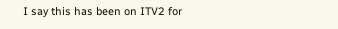I say this has been on ITV2 for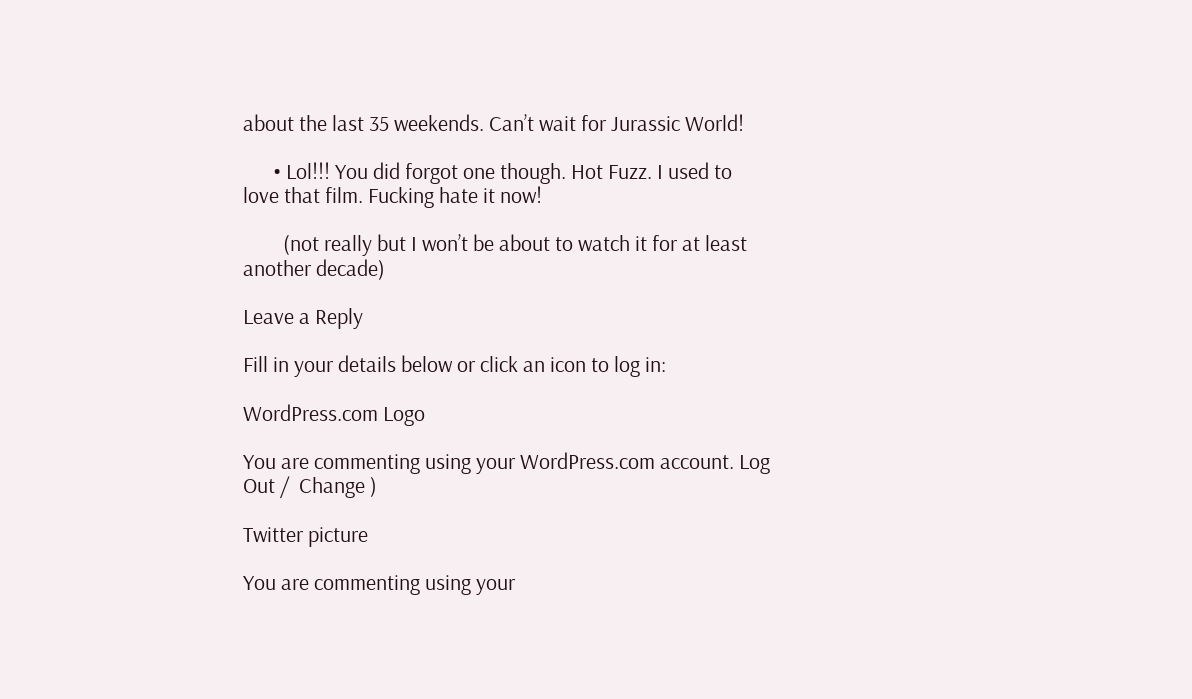about the last 35 weekends. Can’t wait for Jurassic World!

      • Lol!!! You did forgot one though. Hot Fuzz. I used to love that film. Fucking hate it now!

        (not really but I won’t be about to watch it for at least another decade)

Leave a Reply

Fill in your details below or click an icon to log in:

WordPress.com Logo

You are commenting using your WordPress.com account. Log Out /  Change )

Twitter picture

You are commenting using your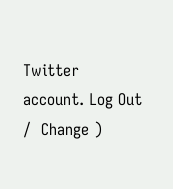Twitter account. Log Out /  Change )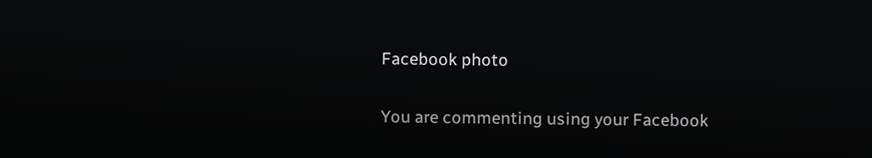Facebook photo

You are commenting using your Facebook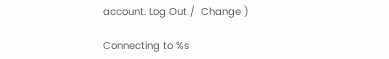account. Log Out /  Change )

Connecting to %s